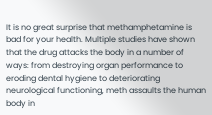It is no great surprise that methamphetamine is bad for your health. Multiple studies have shown that the drug attacks the body in a number of ways: from destroying organ performance to eroding dental hygiene to deteriorating neurological functioning, meth assaults the human body in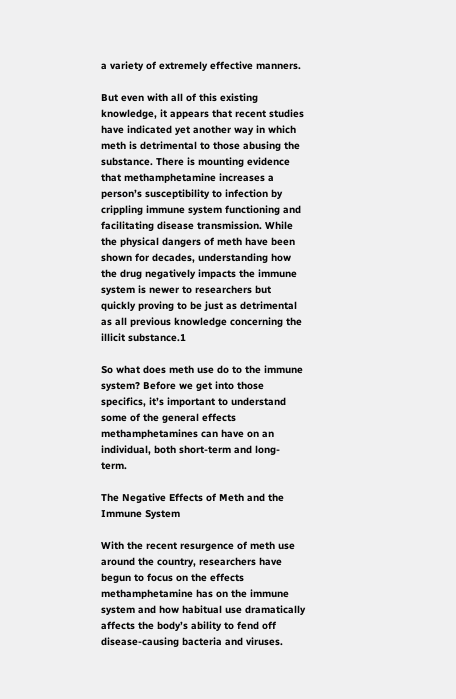a variety of extremely effective manners.

But even with all of this existing knowledge, it appears that recent studies have indicated yet another way in which meth is detrimental to those abusing the substance. There is mounting evidence that methamphetamine increases a person’s susceptibility to infection by crippling immune system functioning and facilitating disease transmission. While the physical dangers of meth have been shown for decades, understanding how the drug negatively impacts the immune system is newer to researchers but quickly proving to be just as detrimental as all previous knowledge concerning the illicit substance.1

So what does meth use do to the immune system? Before we get into those specifics, it’s important to understand some of the general effects methamphetamines can have on an individual, both short-term and long-term.

The Negative Effects of Meth and the Immune System

With the recent resurgence of meth use around the country, researchers have begun to focus on the effects methamphetamine has on the immune system and how habitual use dramatically affects the body’s ability to fend off disease-causing bacteria and viruses.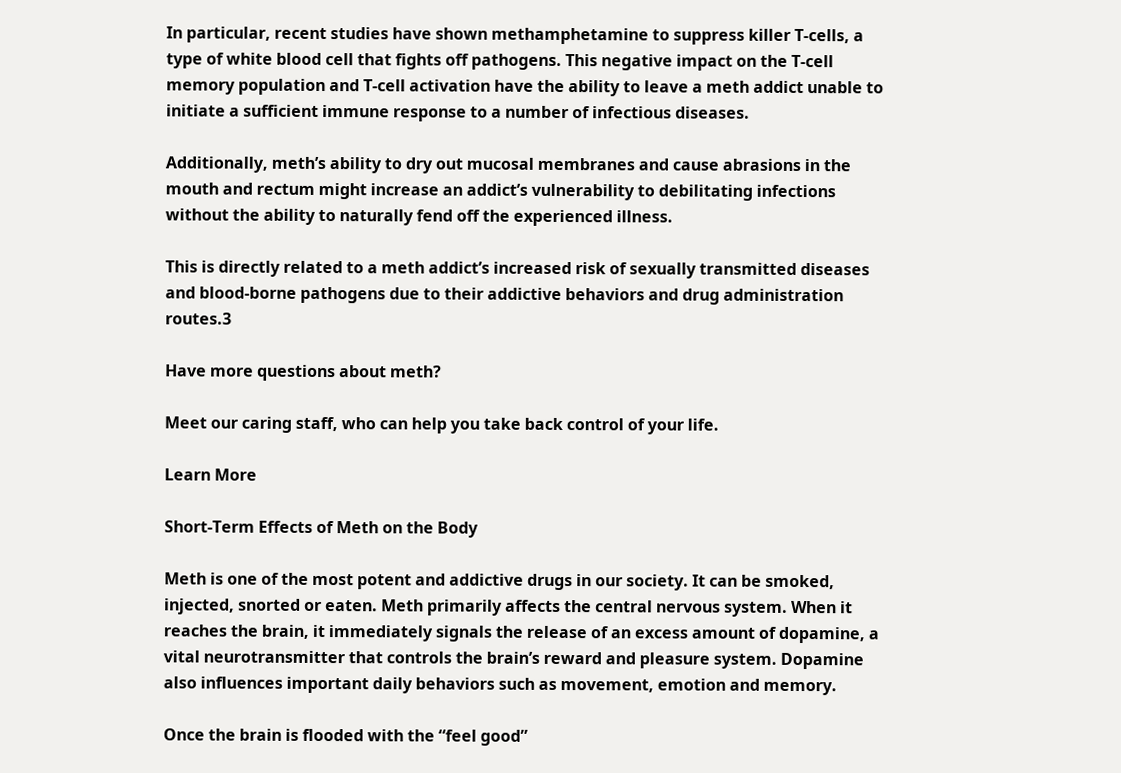In particular, recent studies have shown methamphetamine to suppress killer T-cells, a type of white blood cell that fights off pathogens. This negative impact on the T-cell memory population and T-cell activation have the ability to leave a meth addict unable to initiate a sufficient immune response to a number of infectious diseases.

Additionally, meth’s ability to dry out mucosal membranes and cause abrasions in the mouth and rectum might increase an addict’s vulnerability to debilitating infections without the ability to naturally fend off the experienced illness.

This is directly related to a meth addict’s increased risk of sexually transmitted diseases and blood-borne pathogens due to their addictive behaviors and drug administration routes.3

Have more questions about meth?

Meet our caring staff, who can help you take back control of your life.

Learn More

Short-Term Effects of Meth on the Body

Meth is one of the most potent and addictive drugs in our society. It can be smoked, injected, snorted or eaten. Meth primarily affects the central nervous system. When it reaches the brain, it immediately signals the release of an excess amount of dopamine, a vital neurotransmitter that controls the brain’s reward and pleasure system. Dopamine also influences important daily behaviors such as movement, emotion and memory.

Once the brain is flooded with the “feel good”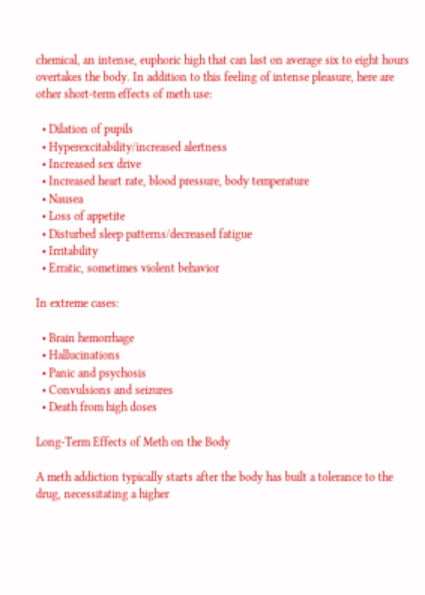chemical, an intense, euphoric high that can last on average six to eight hours overtakes the body. In addition to this feeling of intense pleasure, here are other short-term effects of meth use:

  • Dilation of pupils
  • Hyperexcitability/increased alertness
  • Increased sex drive
  • Increased heart rate, blood pressure, body temperature
  • Nausea
  • Loss of appetite
  • Disturbed sleep patterns/decreased fatigue
  • Irritability
  • Erratic, sometimes violent behavior

In extreme cases:

  • Brain hemorrhage
  • Hallucinations
  • Panic and psychosis
  • Convulsions and seizures
  • Death from high doses

Long-Term Effects of Meth on the Body

A meth addiction typically starts after the body has built a tolerance to the drug, necessitating a higher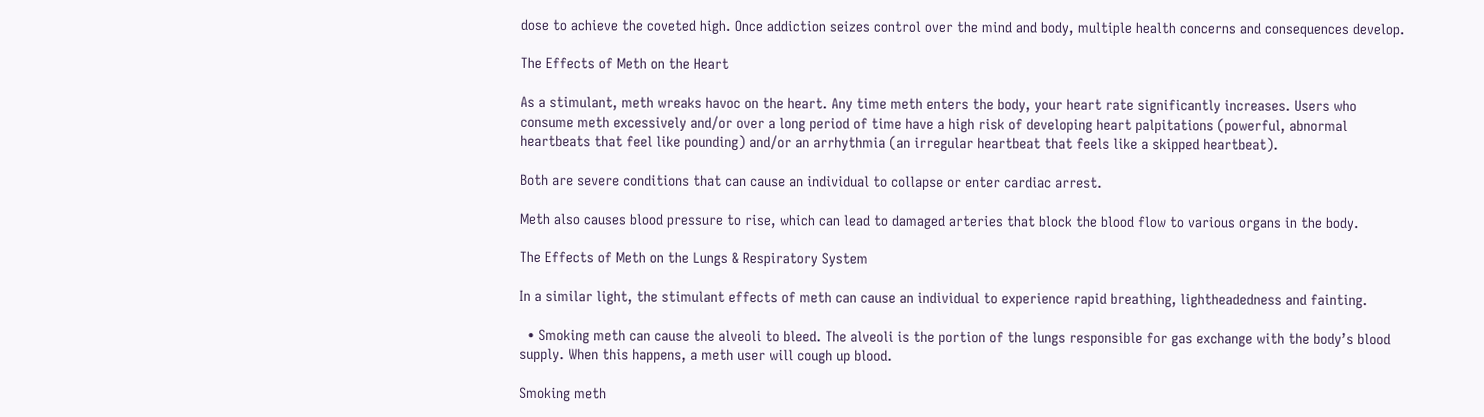dose to achieve the coveted high. Once addiction seizes control over the mind and body, multiple health concerns and consequences develop.

The Effects of Meth on the Heart

As a stimulant, meth wreaks havoc on the heart. Any time meth enters the body, your heart rate significantly increases. Users who consume meth excessively and/or over a long period of time have a high risk of developing heart palpitations (powerful, abnormal heartbeats that feel like pounding) and/or an arrhythmia (an irregular heartbeat that feels like a skipped heartbeat).

Both are severe conditions that can cause an individual to collapse or enter cardiac arrest.

Meth also causes blood pressure to rise, which can lead to damaged arteries that block the blood flow to various organs in the body.

The Effects of Meth on the Lungs & Respiratory System

In a similar light, the stimulant effects of meth can cause an individual to experience rapid breathing, lightheadedness and fainting.

  • Smoking meth can cause the alveoli to bleed. The alveoli is the portion of the lungs responsible for gas exchange with the body’s blood supply. When this happens, a meth user will cough up blood.

Smoking meth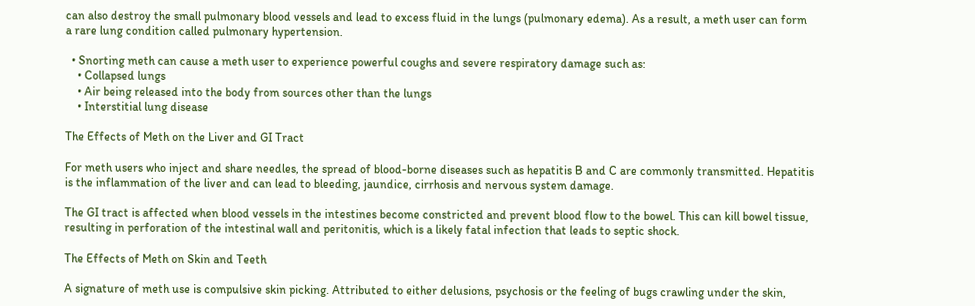can also destroy the small pulmonary blood vessels and lead to excess fluid in the lungs (pulmonary edema). As a result, a meth user can form a rare lung condition called pulmonary hypertension.

  • Snorting meth can cause a meth user to experience powerful coughs and severe respiratory damage such as:
    • Collapsed lungs
    • Air being released into the body from sources other than the lungs
    • Interstitial lung disease

The Effects of Meth on the Liver and GI Tract

For meth users who inject and share needles, the spread of blood-borne diseases such as hepatitis B and C are commonly transmitted. Hepatitis is the inflammation of the liver and can lead to bleeding, jaundice, cirrhosis and nervous system damage.

The GI tract is affected when blood vessels in the intestines become constricted and prevent blood flow to the bowel. This can kill bowel tissue, resulting in perforation of the intestinal wall and peritonitis, which is a likely fatal infection that leads to septic shock.

The Effects of Meth on Skin and Teeth

A signature of meth use is compulsive skin picking. Attributed to either delusions, psychosis or the feeling of bugs crawling under the skin,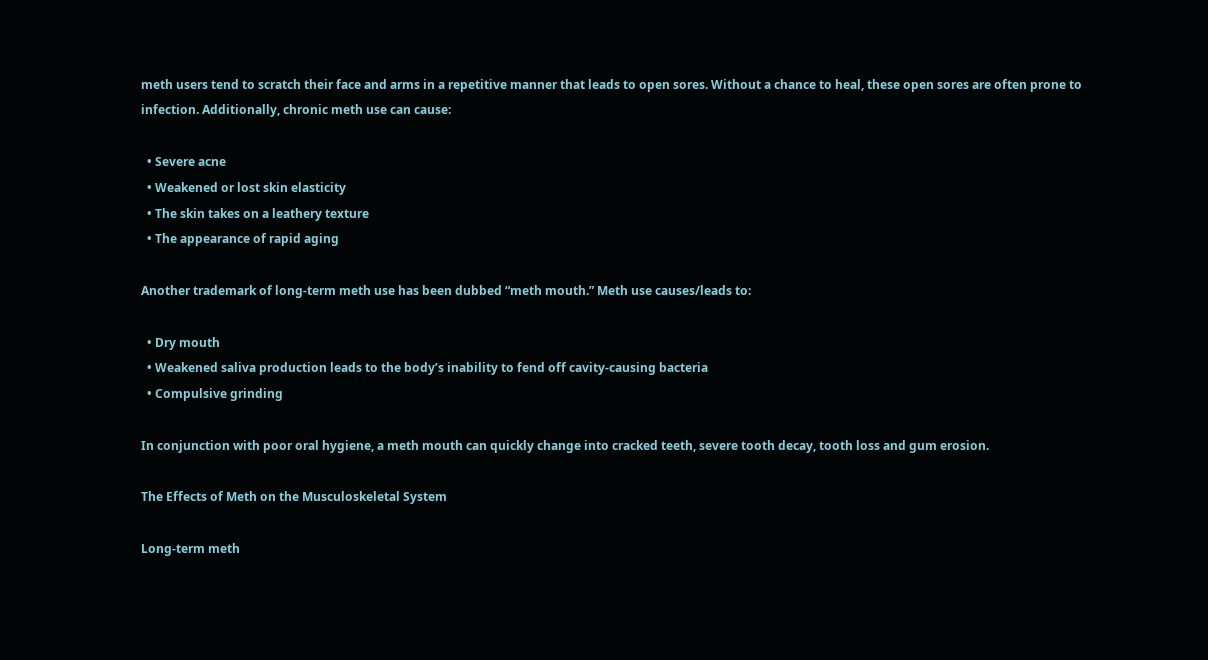meth users tend to scratch their face and arms in a repetitive manner that leads to open sores. Without a chance to heal, these open sores are often prone to infection. Additionally, chronic meth use can cause:

  • Severe acne
  • Weakened or lost skin elasticity
  • The skin takes on a leathery texture
  • The appearance of rapid aging

Another trademark of long-term meth use has been dubbed “meth mouth.” Meth use causes/leads to:

  • Dry mouth
  • Weakened saliva production leads to the body’s inability to fend off cavity-causing bacteria
  • Compulsive grinding

In conjunction with poor oral hygiene, a meth mouth can quickly change into cracked teeth, severe tooth decay, tooth loss and gum erosion.

The Effects of Meth on the Musculoskeletal System

Long-term meth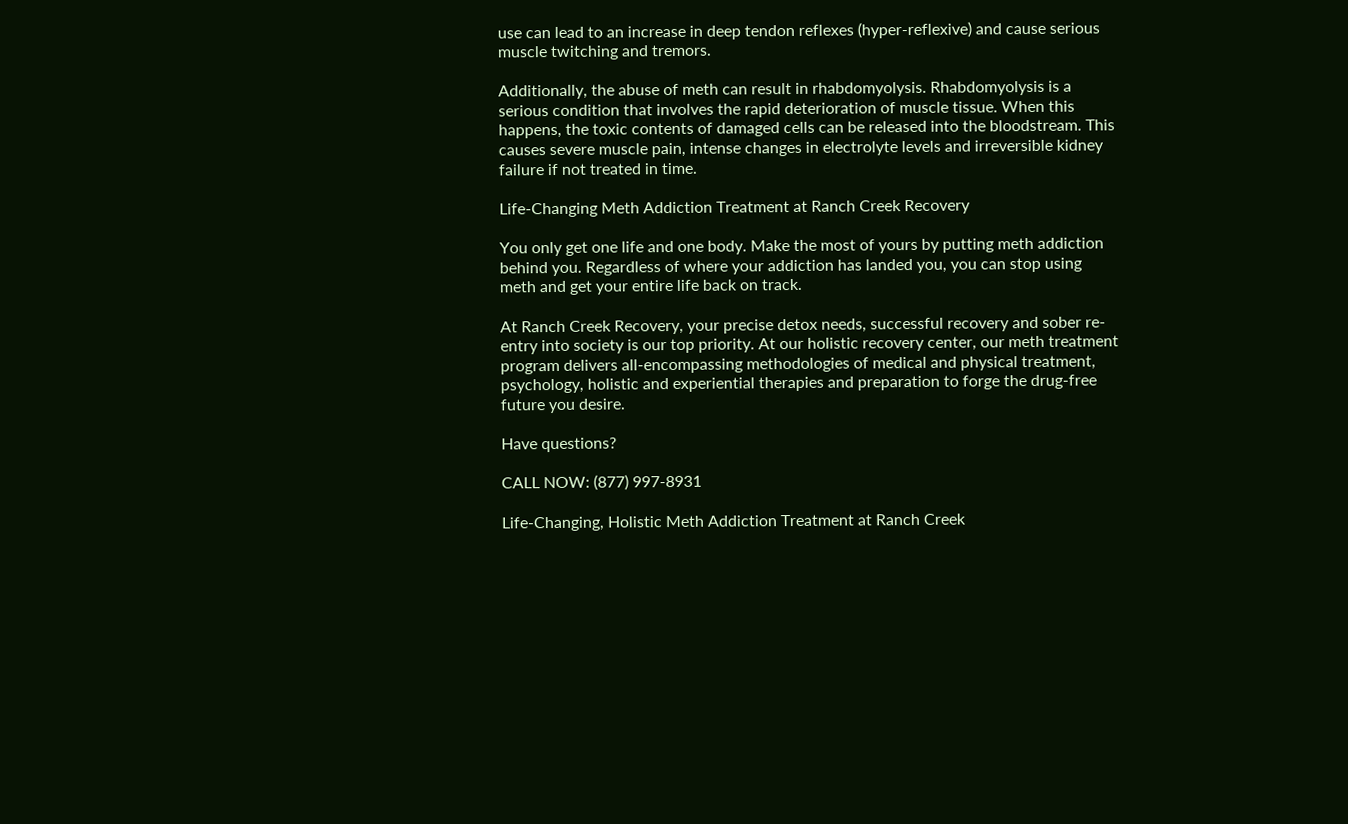use can lead to an increase in deep tendon reflexes (hyper-reflexive) and cause serious muscle twitching and tremors.

Additionally, the abuse of meth can result in rhabdomyolysis. Rhabdomyolysis is a serious condition that involves the rapid deterioration of muscle tissue. When this happens, the toxic contents of damaged cells can be released into the bloodstream. This causes severe muscle pain, intense changes in electrolyte levels and irreversible kidney failure if not treated in time.

Life-Changing Meth Addiction Treatment at Ranch Creek Recovery

You only get one life and one body. Make the most of yours by putting meth addiction behind you. Regardless of where your addiction has landed you, you can stop using meth and get your entire life back on track.

At Ranch Creek Recovery, your precise detox needs, successful recovery and sober re-entry into society is our top priority. At our holistic recovery center, our meth treatment program delivers all-encompassing methodologies of medical and physical treatment, psychology, holistic and experiential therapies and preparation to forge the drug-free future you desire.

Have questions?

CALL NOW: (877) 997-8931

Life-Changing, Holistic Meth Addiction Treatment at Ranch Creek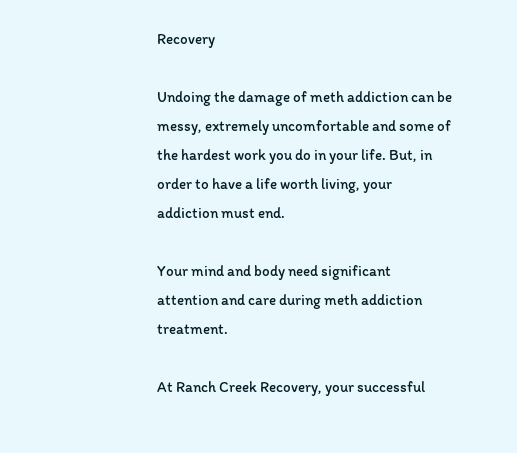Recovery

Undoing the damage of meth addiction can be messy, extremely uncomfortable and some of the hardest work you do in your life. But, in order to have a life worth living, your addiction must end.

Your mind and body need significant attention and care during meth addiction treatment.

At Ranch Creek Recovery, your successful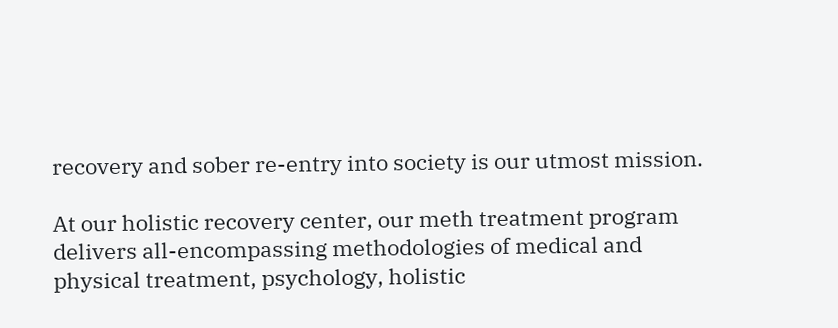recovery and sober re-entry into society is our utmost mission.

At our holistic recovery center, our meth treatment program delivers all-encompassing methodologies of medical and physical treatment, psychology, holistic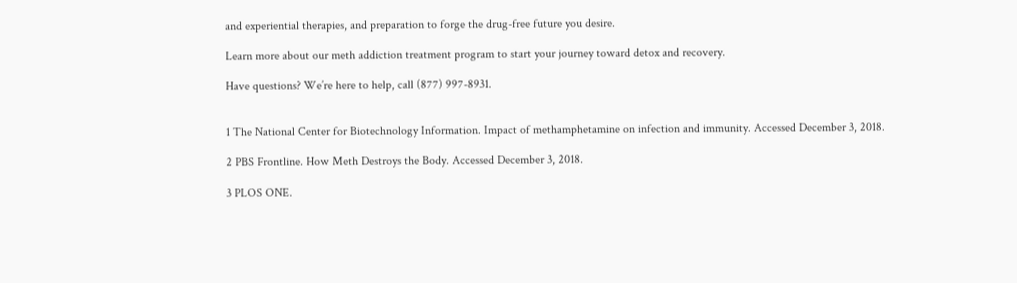and experiential therapies, and preparation to forge the drug-free future you desire.

Learn more about our meth addiction treatment program to start your journey toward detox and recovery.

Have questions? We’re here to help, call (877) 997-8931.


1 The National Center for Biotechnology Information. Impact of methamphetamine on infection and immunity. Accessed December 3, 2018.

2 PBS Frontline. How Meth Destroys the Body. Accessed December 3, 2018.

3 PLOS ONE.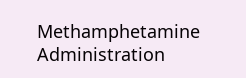Methamphetamine Administration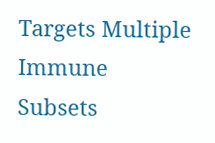Targets Multiple Immune Subsets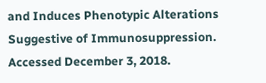and Induces Phenotypic Alterations Suggestive of Immunosuppression. Accessed December 3, 2018.